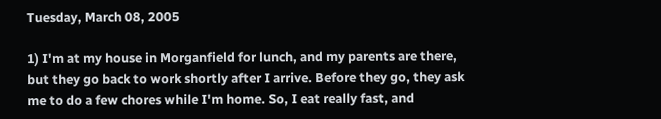Tuesday, March 08, 2005

1) I'm at my house in Morganfield for lunch, and my parents are there, but they go back to work shortly after I arrive. Before they go, they ask me to do a few chores while I'm home. So, I eat really fast, and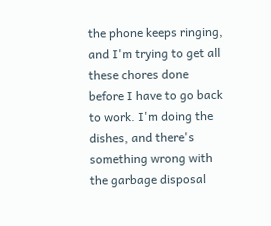the phone keeps ringing, and I'm trying to get all these chores done before I have to go back to work. I'm doing the dishes, and there's something wrong with the garbage disposal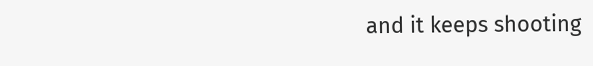and it keeps shooting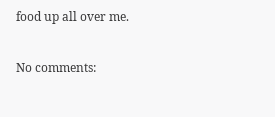food up all over me.

No comments: